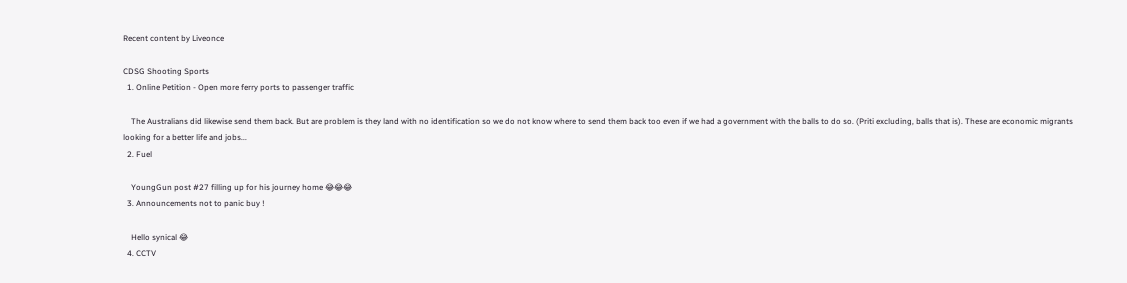Recent content by Liveonce

CDSG Shooting Sports
  1. Online Petition - Open more ferry ports to passenger traffic

    The Australians did likewise send them back. But are problem is they land with no identification so we do not know where to send them back too even if we had a government with the balls to do so. (Priti excluding, balls that is). These are economic migrants looking for a better life and jobs...
  2. Fuel

    YoungGun post #27 filling up for his journey home 😂😂😂
  3. Announcements not to panic buy !

    Hello synical 😂
  4. CCTV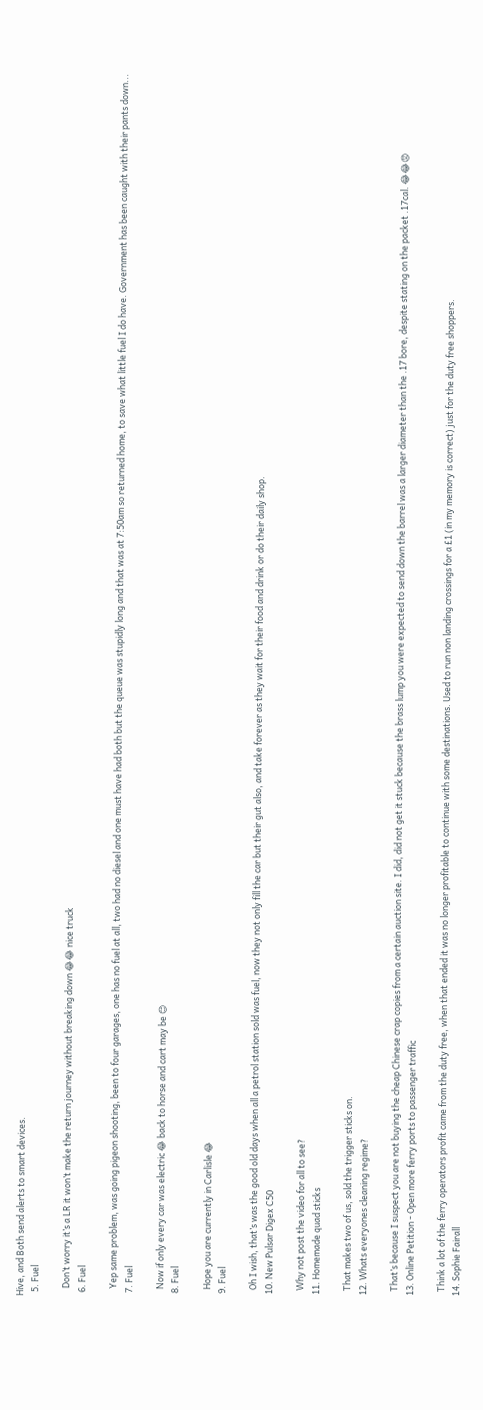Hive, and Both send alerts to smart devices.
  5. Fuel

    Don’t worry it’s a LR it won’t make the return journey without breaking down 😂😂 nice truck
  6. Fuel

    Yep same problem, was going pigeon shooting, been to four garages, one has no fuel at all, two had no diesel and one must have had both but the queue was stupidly long and that was at 7:50am so returned home, to save what little fuel I do have. Government has been caught with their pants down...
  7. Fuel

    Now if only every car was electric 😂 back to horse and cart may be 😊
  8. Fuel

    Hope you are currently in Carlisle 😂
  9. Fuel

    Oh I wish, that’s was the good old days when all a petrol station sold was fuel, now they not only fill the car but their gut also, and take forever as they wait for their food and drink or do their daily shop.
  10. New Pulsar Digex C50

    Why not post the video for all to see?
  11. Homemade quad sticks

    That makes two of us, sold the trigger sticks on.
  12. Whats everyones cleaning regime?

    That’s because I suspect you are not buying the cheap Chinese crap copies from a certain auction site. I did, did not get it stuck because the brass lump you were expected to send down the barrel was a larger diameter than the .17 bore, despite stating on the packet .17cal. 😂😂😡
  13. Online Petition - Open more ferry ports to passenger traffic

    Think a lot of the ferry operators profit came from the duty free, when that ended it was no longer profitable to continue with some destinations. Used to run non landing crossings for a £1 (in my memory is correct) just for the duty free shoppers.
  14. Sophie Fairall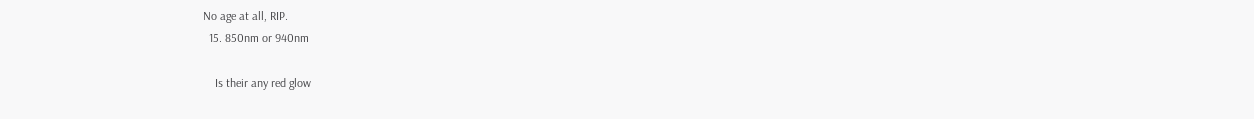No age at all, RIP.
  15. 850nm or 940nm

    Is their any red glow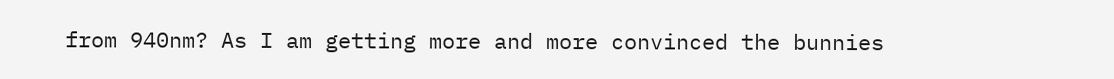from 940nm? As I am getting more and more convinced the bunnies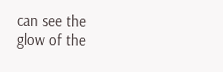can see the glow of the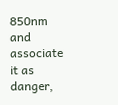850nm and associate it as danger,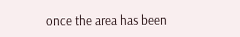once the area has been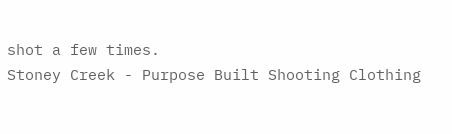shot a few times.
Stoney Creek - Purpose Built Shooting Clothing